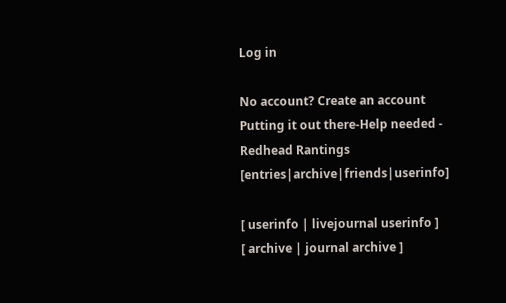Log in

No account? Create an account
Putting it out there-Help needed - Redhead Rantings [entries|archive|friends|userinfo]

[ userinfo | livejournal userinfo ]
[ archive | journal archive ]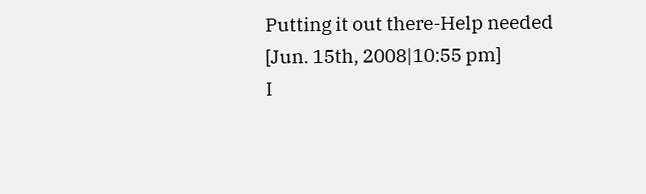Putting it out there-Help needed [Jun. 15th, 2008|10:55 pm]
I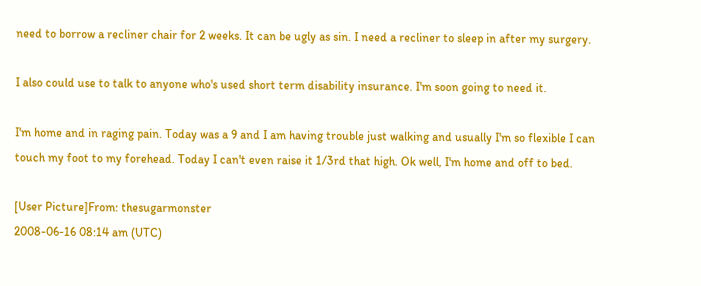need to borrow a recliner chair for 2 weeks. It can be ugly as sin. I need a recliner to sleep in after my surgery.

I also could use to talk to anyone who's used short term disability insurance. I'm soon going to need it.

I'm home and in raging pain. Today was a 9 and I am having trouble just walking and usually I'm so flexible I can touch my foot to my forehead. Today I can't even raise it 1/3rd that high. Ok well, I'm home and off to bed.

[User Picture]From: thesugarmonster
2008-06-16 08:14 am (UTC)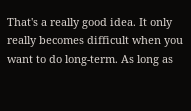That's a really good idea. It only really becomes difficult when you want to do long-term. As long as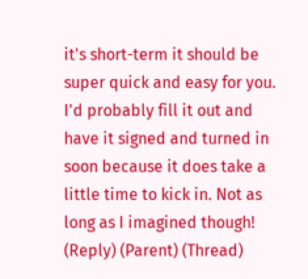it's short-term it should be super quick and easy for you. I'd probably fill it out and have it signed and turned in soon because it does take a little time to kick in. Not as long as I imagined though!
(Reply) (Parent) (Thread)